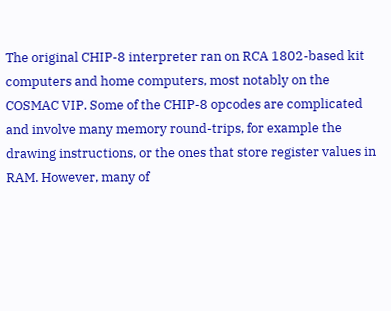The original CHIP-8 interpreter ran on RCA 1802-based kit computers and home computers, most notably on the COSMAC VIP. Some of the CHIP-8 opcodes are complicated and involve many memory round-trips, for example the drawing instructions, or the ones that store register values in RAM. However, many of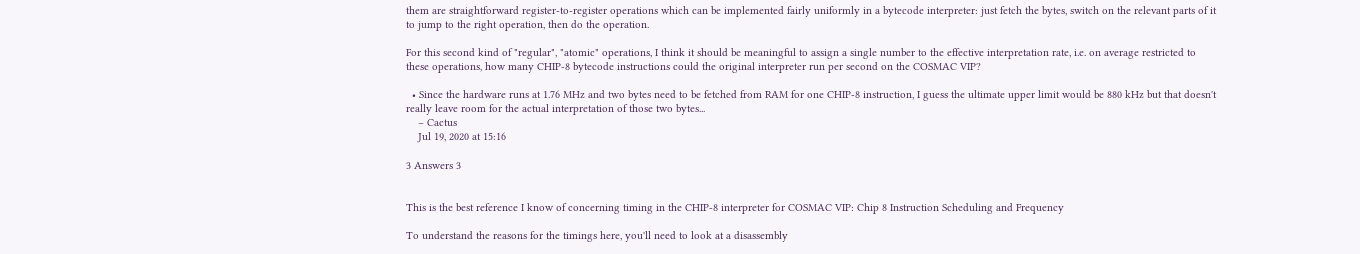them are straightforward register-to-register operations which can be implemented fairly uniformly in a bytecode interpreter: just fetch the bytes, switch on the relevant parts of it to jump to the right operation, then do the operation.

For this second kind of "regular", "atomic" operations, I think it should be meaningful to assign a single number to the effective interpretation rate, i.e. on average restricted to these operations, how many CHIP-8 bytecode instructions could the original interpreter run per second on the COSMAC VIP?

  • Since the hardware runs at 1.76 MHz and two bytes need to be fetched from RAM for one CHIP-8 instruction, I guess the ultimate upper limit would be 880 kHz but that doesn't really leave room for the actual interpretation of those two bytes...
    – Cactus
    Jul 19, 2020 at 15:16

3 Answers 3


This is the best reference I know of concerning timing in the CHIP-8 interpreter for COSMAC VIP: Chip 8 Instruction Scheduling and Frequency

To understand the reasons for the timings here, you'll need to look at a disassembly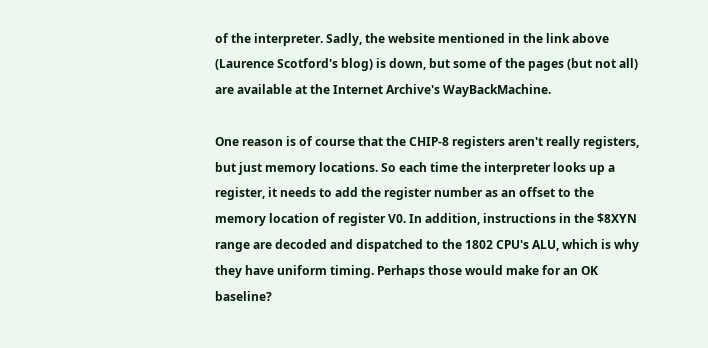of the interpreter. Sadly, the website mentioned in the link above (Laurence Scotford's blog) is down, but some of the pages (but not all) are available at the Internet Archive's WayBackMachine.

One reason is of course that the CHIP-8 registers aren't really registers, but just memory locations. So each time the interpreter looks up a register, it needs to add the register number as an offset to the memory location of register V0. In addition, instructions in the $8XYN range are decoded and dispatched to the 1802 CPU's ALU, which is why they have uniform timing. Perhaps those would make for an OK baseline?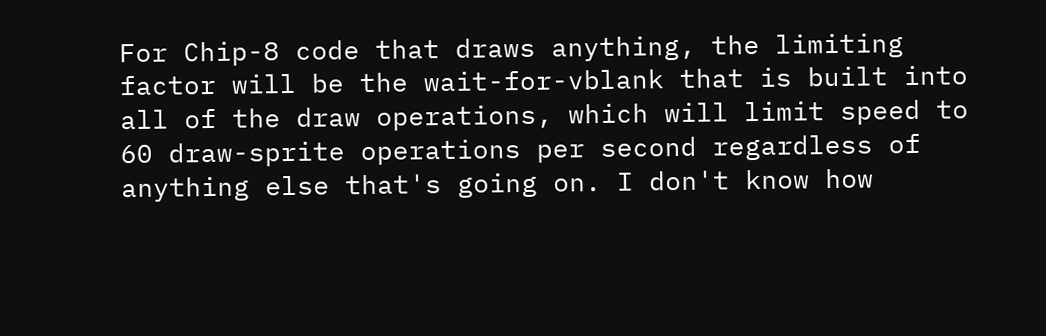For Chip-8 code that draws anything, the limiting factor will be the wait-for-vblank that is built into all of the draw operations, which will limit speed to 60 draw-sprite operations per second regardless of anything else that's going on. I don't know how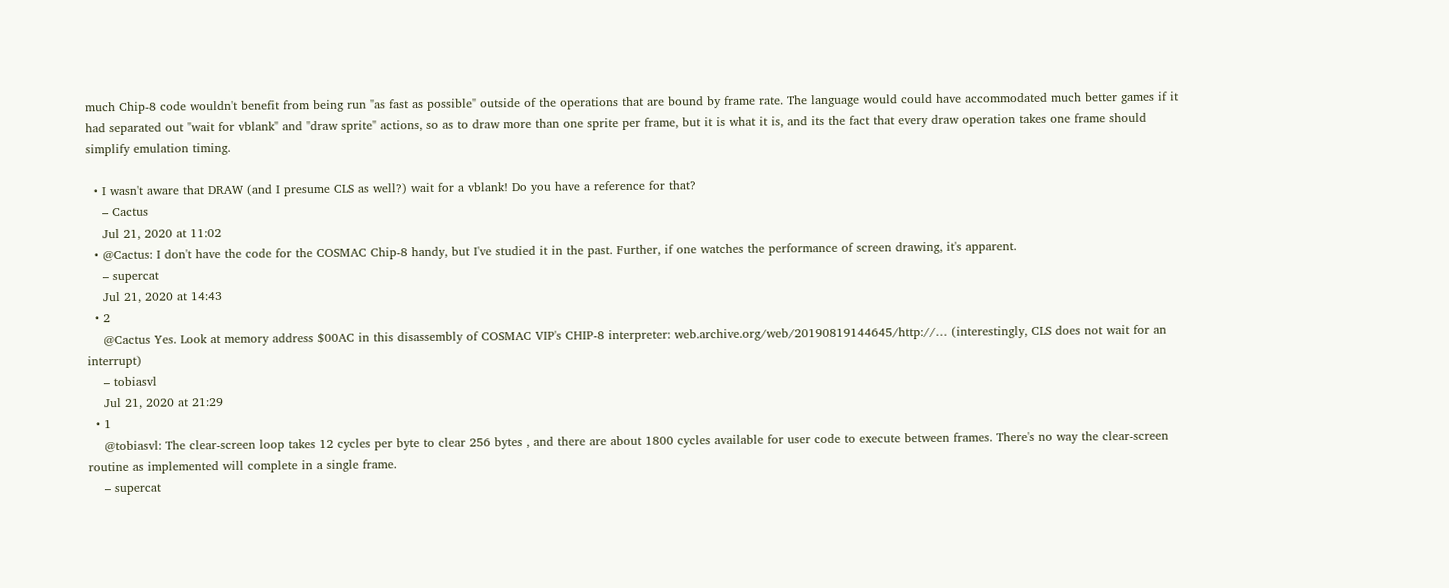much Chip-8 code wouldn't benefit from being run "as fast as possible" outside of the operations that are bound by frame rate. The language would could have accommodated much better games if it had separated out "wait for vblank" and "draw sprite" actions, so as to draw more than one sprite per frame, but it is what it is, and its the fact that every draw operation takes one frame should simplify emulation timing.

  • I wasn't aware that DRAW (and I presume CLS as well?) wait for a vblank! Do you have a reference for that?
    – Cactus
    Jul 21, 2020 at 11:02
  • @Cactus: I don't have the code for the COSMAC Chip-8 handy, but I've studied it in the past. Further, if one watches the performance of screen drawing, it's apparent.
    – supercat
    Jul 21, 2020 at 14:43
  • 2
    @Cactus Yes. Look at memory address $00AC in this disassembly of COSMAC VIP's CHIP-8 interpreter: web.archive.org/web/20190819144645/http://… (interestingly, CLS does not wait for an interrupt)
    – tobiasvl
    Jul 21, 2020 at 21:29
  • 1
    @tobiasvl: The clear-screen loop takes 12 cycles per byte to clear 256 bytes , and there are about 1800 cycles available for user code to execute between frames. There's no way the clear-screen routine as implemented will complete in a single frame.
    – supercat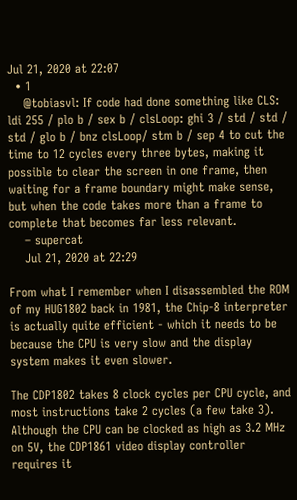Jul 21, 2020 at 22:07
  • 1
    @tobiasvl: If code had done something like CLS: ldi 255 / plo b / sex b / clsLoop: ghi 3 / std / std / std / glo b / bnz clsLoop/ stm b / sep 4 to cut the time to 12 cycles every three bytes, making it possible to clear the screen in one frame, then waiting for a frame boundary might make sense, but when the code takes more than a frame to complete that becomes far less relevant.
    – supercat
    Jul 21, 2020 at 22:29

From what I remember when I disassembled the ROM of my HUG1802 back in 1981, the Chip-8 interpreter is actually quite efficient - which it needs to be because the CPU is very slow and the display system makes it even slower.

The CDP1802 takes 8 clock cycles per CPU cycle, and most instructions take 2 cycles (a few take 3). Although the CPU can be clocked as high as 3.2 MHz on 5V, the CDP1861 video display controller requires it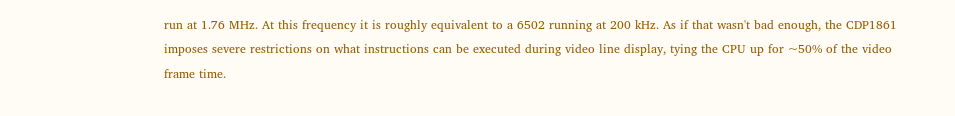run at 1.76 MHz. At this frequency it is roughly equivalent to a 6502 running at 200 kHz. As if that wasn't bad enough, the CDP1861 imposes severe restrictions on what instructions can be executed during video line display, tying the CPU up for ~50% of the video frame time.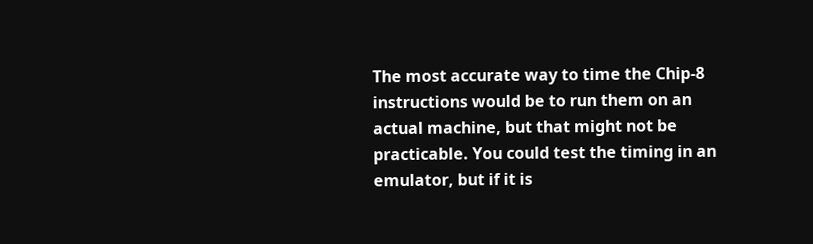The most accurate way to time the Chip-8 instructions would be to run them on an actual machine, but that might not be practicable. You could test the timing in an emulator, but if it is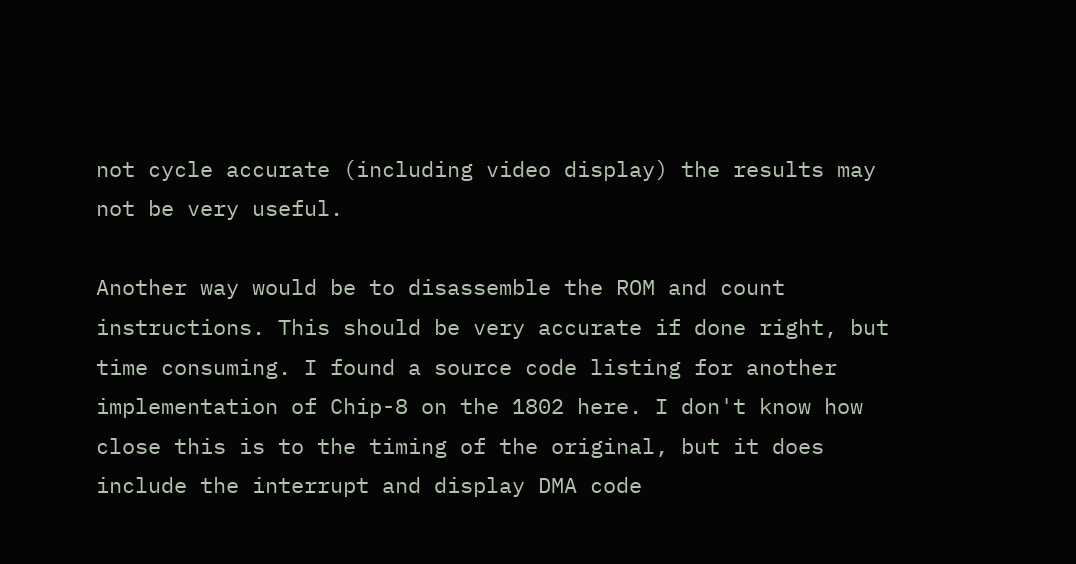not cycle accurate (including video display) the results may not be very useful.

Another way would be to disassemble the ROM and count instructions. This should be very accurate if done right, but time consuming. I found a source code listing for another implementation of Chip-8 on the 1802 here. I don't know how close this is to the timing of the original, but it does include the interrupt and display DMA code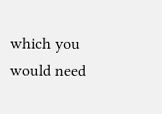which you would need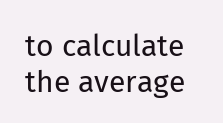to calculate the average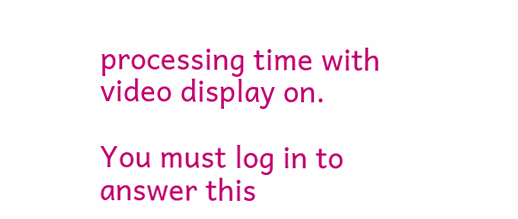processing time with video display on.

You must log in to answer this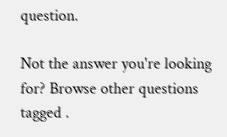question.

Not the answer you're looking for? Browse other questions tagged .